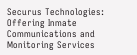Securus Technologies: Offering Inmate Communications and Monitoring Services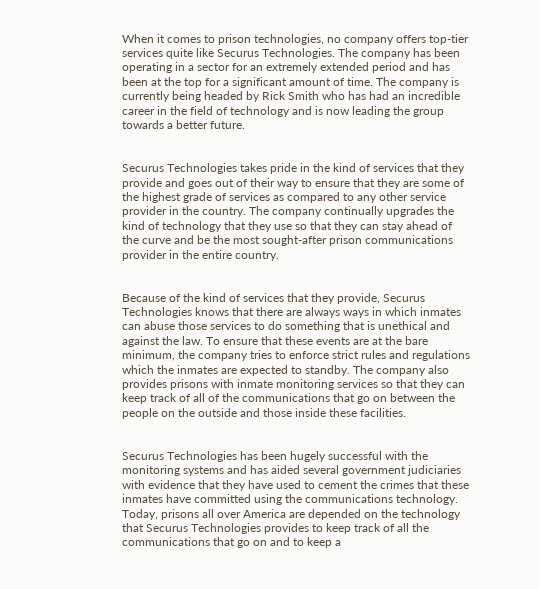When it comes to prison technologies, no company offers top-tier services quite like Securus Technologies. The company has been operating in a sector for an extremely extended period and has been at the top for a significant amount of time. The company is currently being headed by Rick Smith who has had an incredible career in the field of technology and is now leading the group towards a better future.


Securus Technologies takes pride in the kind of services that they provide and goes out of their way to ensure that they are some of the highest grade of services as compared to any other service provider in the country. The company continually upgrades the kind of technology that they use so that they can stay ahead of the curve and be the most sought-after prison communications provider in the entire country.


Because of the kind of services that they provide, Securus Technologies knows that there are always ways in which inmates can abuse those services to do something that is unethical and against the law. To ensure that these events are at the bare minimum, the company tries to enforce strict rules and regulations which the inmates are expected to standby. The company also provides prisons with inmate monitoring services so that they can keep track of all of the communications that go on between the people on the outside and those inside these facilities.


Securus Technologies has been hugely successful with the monitoring systems and has aided several government judiciaries with evidence that they have used to cement the crimes that these inmates have committed using the communications technology. Today, prisons all over America are depended on the technology that Securus Technologies provides to keep track of all the communications that go on and to keep a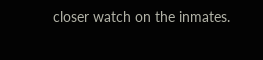closer watch on the inmates.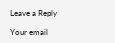Leave a Reply

Your email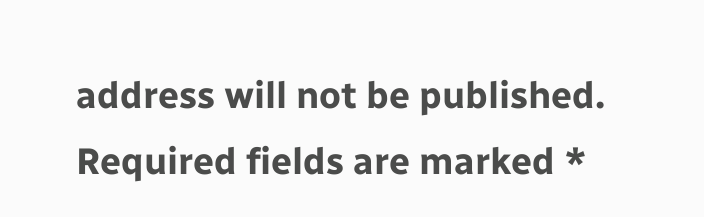address will not be published. Required fields are marked *